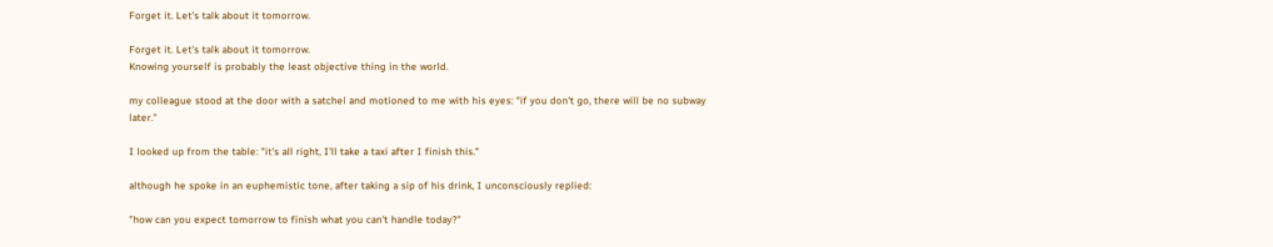Forget it. Let's talk about it tomorrow.

Forget it. Let's talk about it tomorrow.
Knowing yourself is probably the least objective thing in the world.

my colleague stood at the door with a satchel and motioned to me with his eyes: "if you don't go, there will be no subway later."

I looked up from the table: "it's all right, I'll take a taxi after I finish this."

although he spoke in an euphemistic tone, after taking a sip of his drink, I unconsciously replied:

"how can you expect tomorrow to finish what you can't handle today?"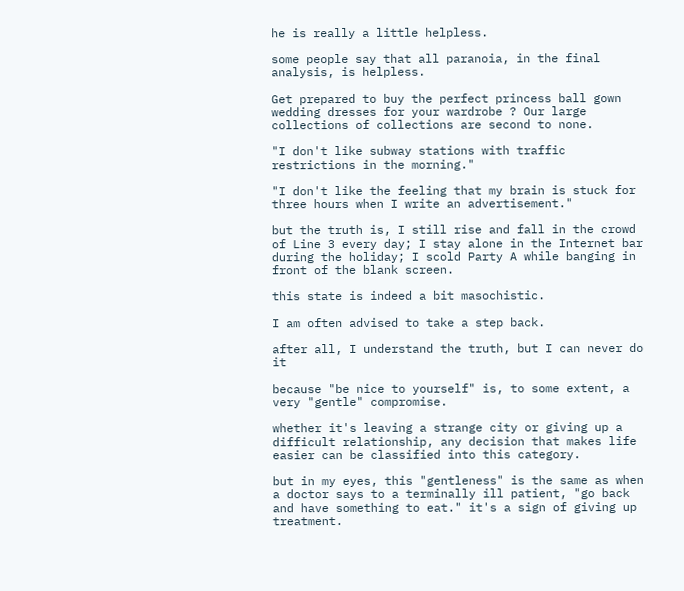he is really a little helpless.

some people say that all paranoia, in the final analysis, is helpless.

Get prepared to buy the perfect princess ball gown wedding dresses for your wardrobe ? Our large collections of collections are second to none.

"I don't like subway stations with traffic restrictions in the morning."

"I don't like the feeling that my brain is stuck for three hours when I write an advertisement."

but the truth is, I still rise and fall in the crowd of Line 3 every day; I stay alone in the Internet bar during the holiday; I scold Party A while banging in front of the blank screen.

this state is indeed a bit masochistic.

I am often advised to take a step back.

after all, I understand the truth, but I can never do it

because "be nice to yourself" is, to some extent, a very "gentle" compromise.

whether it's leaving a strange city or giving up a difficult relationship, any decision that makes life easier can be classified into this category.

but in my eyes, this "gentleness" is the same as when a doctor says to a terminally ill patient, "go back and have something to eat." it's a sign of giving up treatment.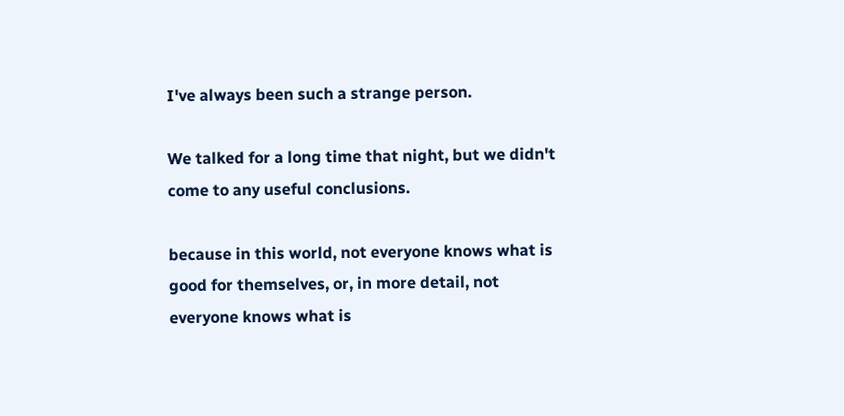I've always been such a strange person.

We talked for a long time that night, but we didn't come to any useful conclusions.

because in this world, not everyone knows what is good for themselves, or, in more detail, not everyone knows what is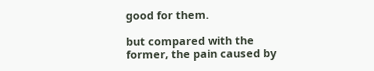good for them.

but compared with the former, the pain caused by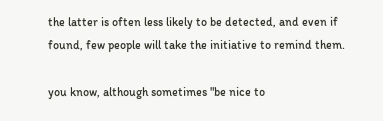the latter is often less likely to be detected, and even if found, few people will take the initiative to remind them.

you know, although sometimes "be nice to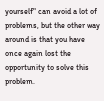yourself" can avoid a lot of problems, but the other way around is that you have once again lost the opportunity to solve this problem.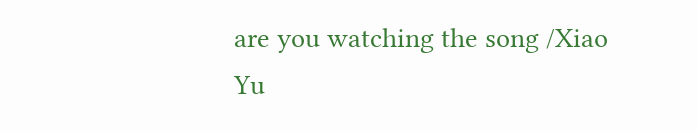are you watching the song /Xiao Yu